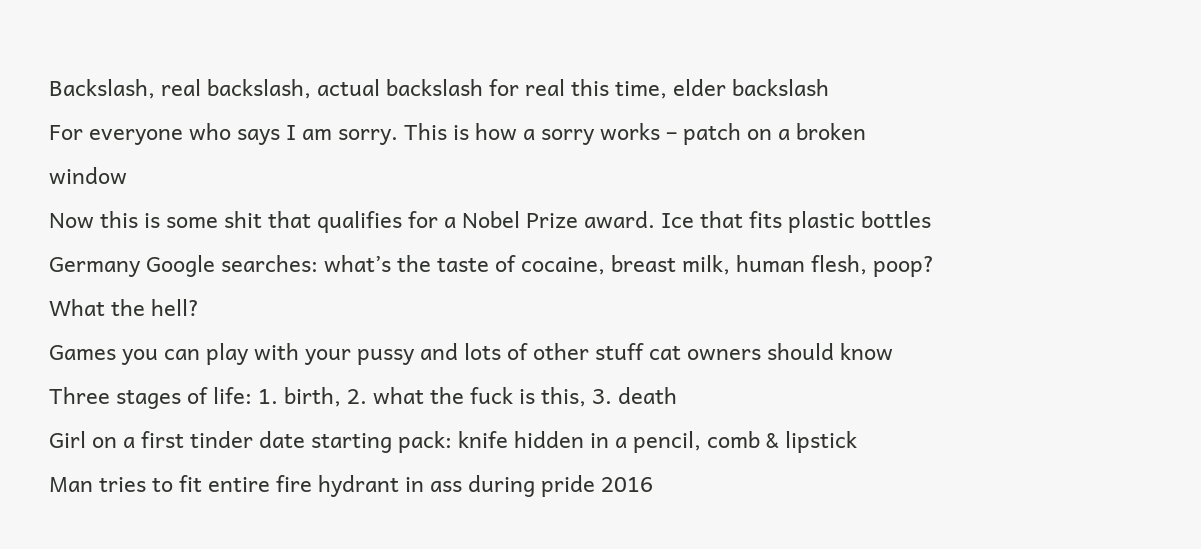Backslash, real backslash, actual backslash for real this time, elder backslash
For everyone who says I am sorry. This is how a sorry works – patch on a broken window
Now this is some shit that qualifies for a Nobel Prize award. Ice that fits plastic bottles
Germany Google searches: what’s the taste of cocaine, breast milk, human flesh, poop? What the hell?
Games you can play with your pussy and lots of other stuff cat owners should know
Three stages of life: 1. birth, 2. what the fuck is this, 3. death
Girl on a first tinder date starting pack: knife hidden in a pencil, comb & lipstick
Man tries to fit entire fire hydrant in ass during pride 2016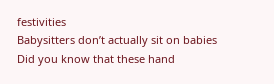festivities
Babysitters don’t actually sit on babies
Did you know that these hand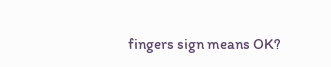fingers sign means OK?